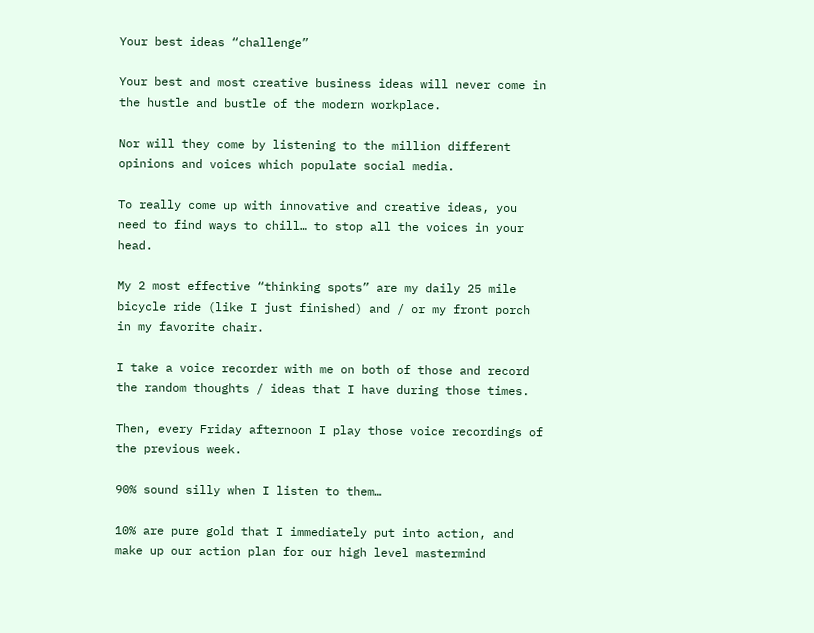Your best ideas “challenge”

Your best and most creative business ideas will never come in the hustle and bustle of the modern workplace.

Nor will they come by listening to the million different opinions and voices which populate social media.

To really come up with innovative and creative ideas, you need to find ways to chill… to stop all the voices in your head.

My 2 most effective “thinking spots” are my daily 25 mile bicycle ride (like I just finished) and / or my front porch in my favorite chair.

I take a voice recorder with me on both of those and record the random thoughts / ideas that I have during those times.

Then, every Friday afternoon I play those voice recordings of the previous week.

90% sound silly when I listen to them…

10% are pure gold that I immediately put into action, and make up our action plan for our high level mastermind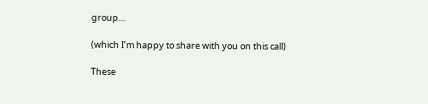group…

(which I’m happy to share with you on this call)

These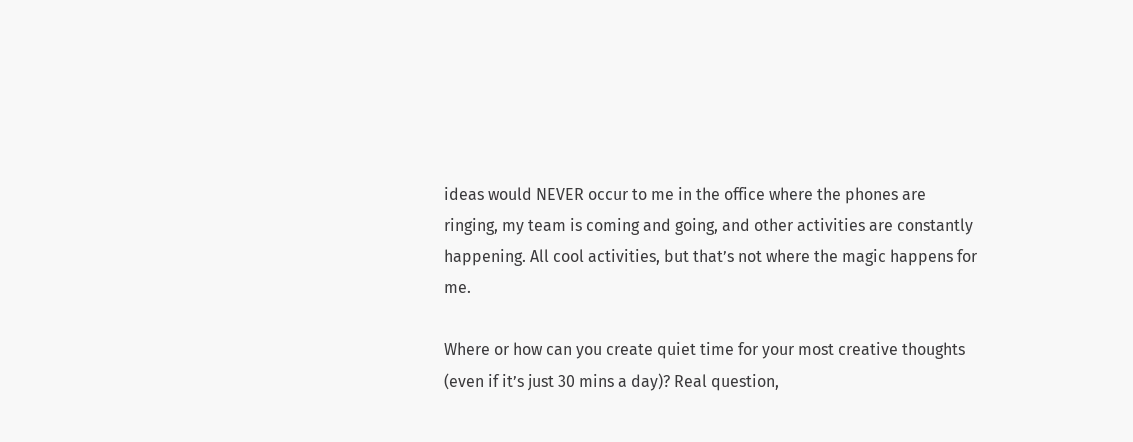ideas would NEVER occur to me in the office where the phones are ringing, my team is coming and going, and other activities are constantly happening. All cool activities, but that’s not where the magic happens for me.

Where or how can you create quiet time for your most creative thoughts (even if it’s just 30 mins a day)? Real question,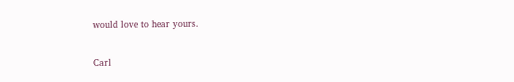would love to hear yours.

Carl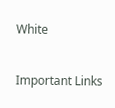White

Important Links